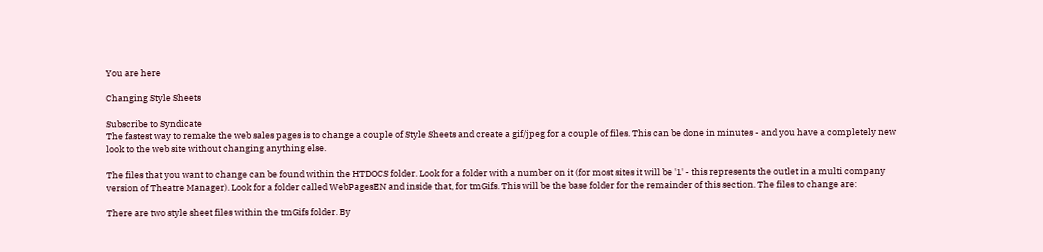You are here

Changing Style Sheets

Subscribe to Syndicate
The fastest way to remake the web sales pages is to change a couple of Style Sheets and create a gif/jpeg for a couple of files. This can be done in minutes - and you have a completely new look to the web site without changing anything else.

The files that you want to change can be found within the HTDOCS folder. Look for a folder with a number on it (for most sites it will be '1' - this represents the outlet in a multi company version of Theatre Manager). Look for a folder called WebPagesEN and inside that, for tmGifs. This will be the base folder for the remainder of this section. The files to change are:

There are two style sheet files within the tmGifs folder. By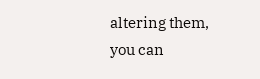altering them, you can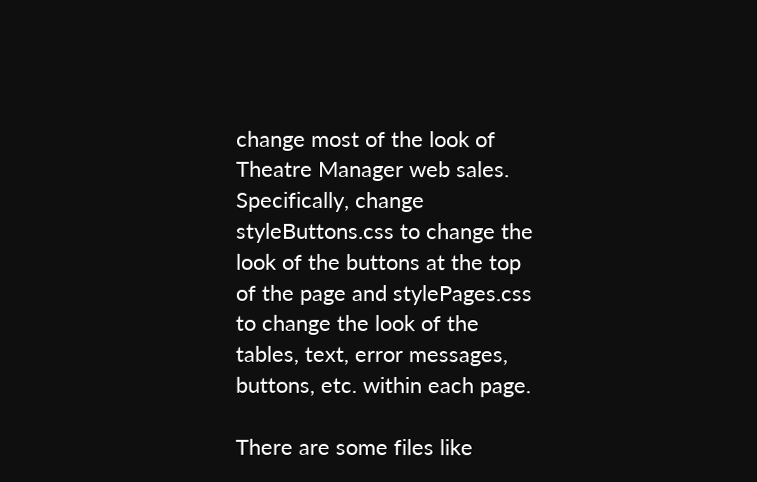change most of the look of Theatre Manager web sales. Specifically, change styleButtons.css to change the look of the buttons at the top of the page and stylePages.css to change the look of the tables, text, error messages, buttons, etc. within each page.

There are some files like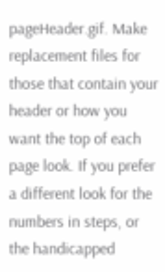pageHeader.gif. Make replacement files for those that contain your header or how you want the top of each page look. If you prefer a different look for the numbers in steps, or the handicapped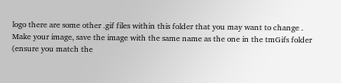logo there are some other .gif files within this folder that you may want to change . Make your image, save the image with the same name as the one in the tmGifs folder (ensure you match the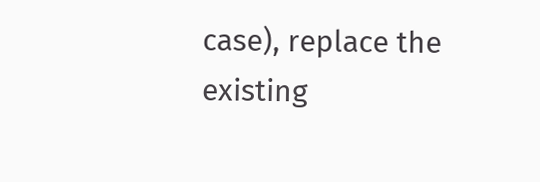case), replace the existing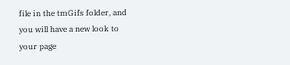file in the tmGifs folder, and you will have a new look to your page